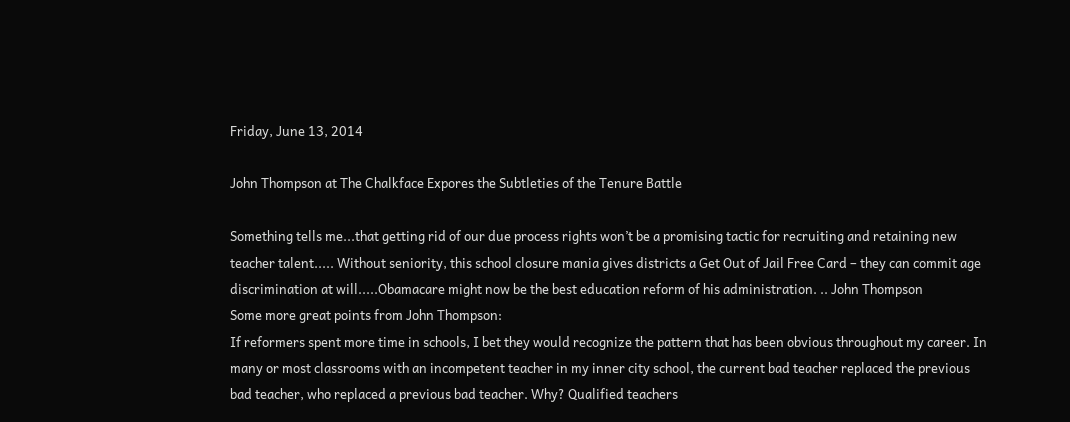Friday, June 13, 2014

John Thompson at The Chalkface Expores the Subtleties of the Tenure Battle

Something tells me...that getting rid of our due process rights won’t be a promising tactic for recruiting and retaining new teacher talent..... Without seniority, this school closure mania gives districts a Get Out of Jail Free Card – they can commit age discrimination at will.....Obamacare might now be the best education reform of his administration. .. John Thompson
Some more great points from John Thompson:
If reformers spent more time in schools, I bet they would recognize the pattern that has been obvious throughout my career. In many or most classrooms with an incompetent teacher in my inner city school, the current bad teacher replaced the previous bad teacher, who replaced a previous bad teacher. Why? Qualified teachers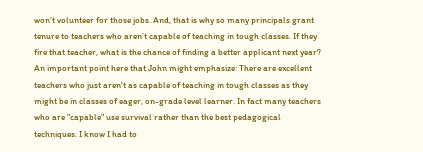won’t volunteer for those jobs. And, that is why so many principals grant tenure to teachers who aren’t capable of teaching in tough classes. If they fire that teacher, what is the chance of finding a better applicant next year?
An important point here that John might emphasize: There are excellent teachers who just aren't as capable of teaching in tough classes as they might be in classes of eager, on-grade level learner. In fact many teachers who are "capable" use survival rather than the best pedagogical techniques. I know I had to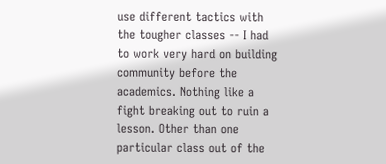use different tactics with the tougher classes -- I had to work very hard on building community before the academics. Nothing like a fight breaking out to ruin a lesson. Other than one particular class out of the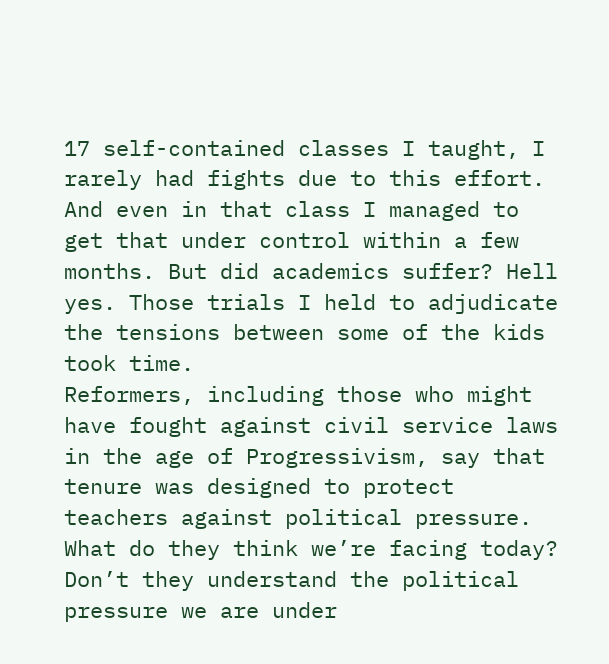17 self-contained classes I taught, I rarely had fights due to this effort. And even in that class I managed to get that under control within a few months. But did academics suffer? Hell yes. Those trials I held to adjudicate the tensions between some of the kids took time.
Reformers, including those who might have fought against civil service laws in the age of Progressivism, say that tenure was designed to protect teachers against political pressure. What do they think we’re facing today? Don’t they understand the political pressure we are under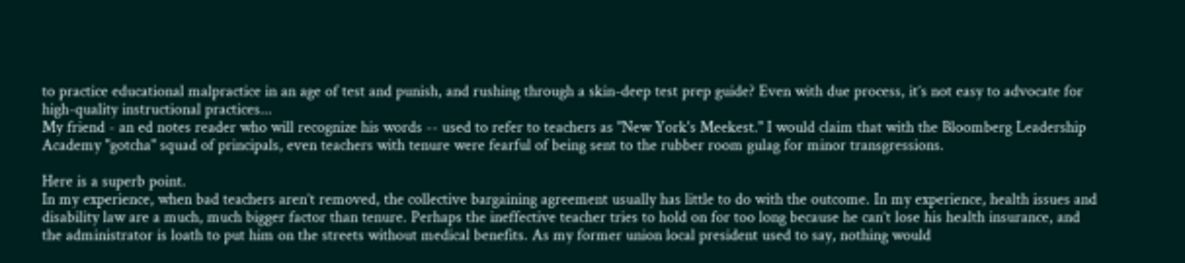to practice educational malpractice in an age of test and punish, and rushing through a skin-deep test prep guide? Even with due process, it’s not easy to advocate for high-quality instructional practices...
My friend - an ed notes reader who will recognize his words -- used to refer to teachers as "New York's Meekest." I would claim that with the Bloomberg Leadership Academy "gotcha" squad of principals, even teachers with tenure were fearful of being sent to the rubber room gulag for minor transgressions.

Here is a superb point.
In my experience, when bad teachers aren’t removed, the collective bargaining agreement usually has little to do with the outcome. In my experience, health issues and disability law are a much, much bigger factor than tenure. Perhaps the ineffective teacher tries to hold on for too long because he can’t lose his health insurance, and the administrator is loath to put him on the streets without medical benefits. As my former union local president used to say, nothing would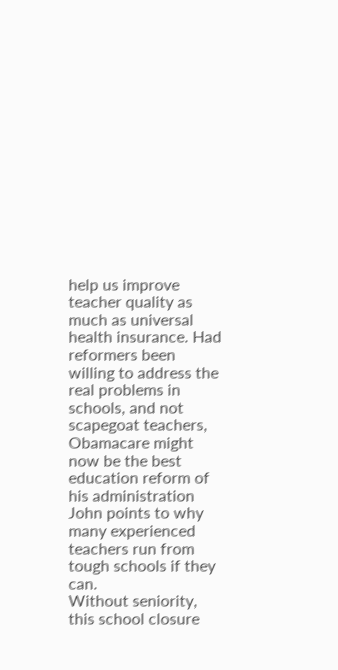help us improve teacher quality as much as universal health insurance. Had reformers been willing to address the real problems in schools, and not scapegoat teachers, Obamacare might now be the best education reform of his administration
John points to why many experienced teachers run from tough schools if they can.
Without seniority, this school closure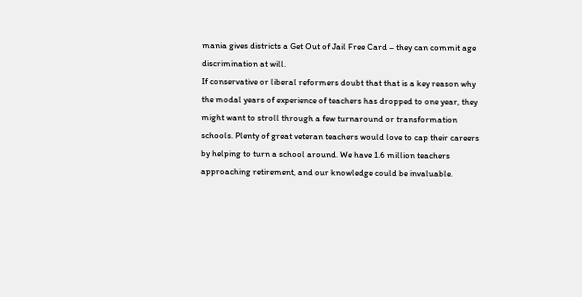mania gives districts a Get Out of Jail Free Card – they can commit age discrimination at will.
If conservative or liberal reformers doubt that that is a key reason why the modal years of experience of teachers has dropped to one year, they might want to stroll through a few turnaround or transformation schools. Plenty of great veteran teachers would love to cap their careers by helping to turn a school around. We have 1.6 million teachers approaching retirement, and our knowledge could be invaluable.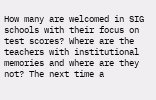How many are welcomed in SIG schools with their focus on test scores? Where are the teachers with institutional memories and where are they not? The next time a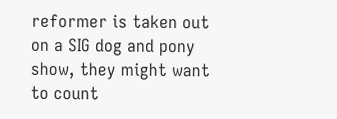reformer is taken out on a SIG dog and pony show, they might want to count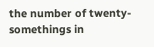the number of twenty-somethings in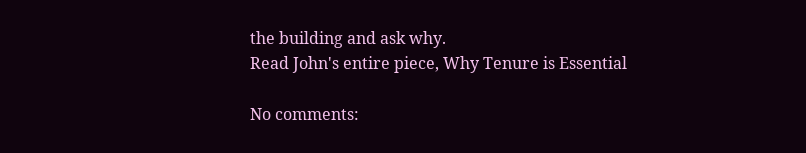the building and ask why.
Read John's entire piece, Why Tenure is Essential

No comments: